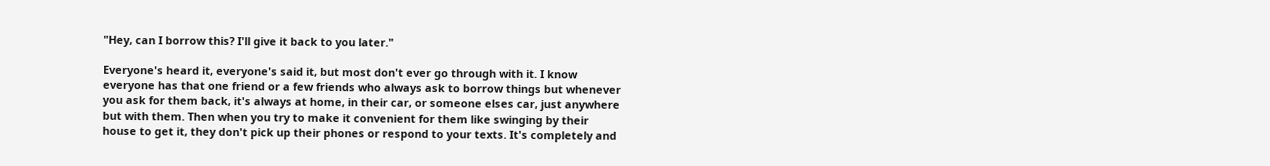"Hey, can I borrow this? I'll give it back to you later."

Everyone's heard it, everyone's said it, but most don't ever go through with it. I know everyone has that one friend or a few friends who always ask to borrow things but whenever you ask for them back, it's always at home, in their car, or someone elses car, just anywhere but with them. Then when you try to make it convenient for them like swinging by their house to get it, they don't pick up their phones or respond to your texts. It's completely and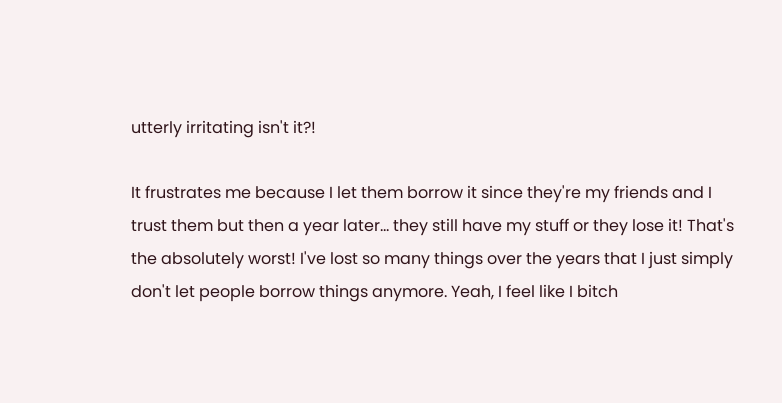utterly irritating isn't it?!

It frustrates me because I let them borrow it since they're my friends and I trust them but then a year later... they still have my stuff or they lose it! That's the absolutely worst! I've lost so many things over the years that I just simply don't let people borrow things anymore. Yeah, I feel like I bitch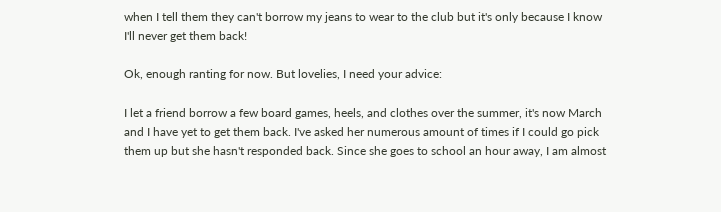when I tell them they can't borrow my jeans to wear to the club but it's only because I know I'll never get them back!

Ok, enough ranting for now. But lovelies, I need your advice:

I let a friend borrow a few board games, heels, and clothes over the summer, it's now March and I have yet to get them back. I've asked her numerous amount of times if I could go pick them up but she hasn't responded back. Since she goes to school an hour away, I am almost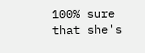100% sure that she's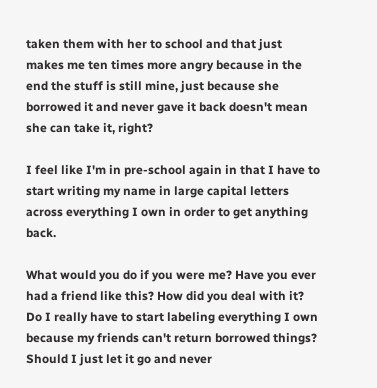taken them with her to school and that just makes me ten times more angry because in the end the stuff is still mine, just because she borrowed it and never gave it back doesn't mean she can take it, right?

I feel like I'm in pre-school again in that I have to start writing my name in large capital letters across everything I own in order to get anything back.

What would you do if you were me? Have you ever had a friend like this? How did you deal with it? Do I really have to start labeling everything I own because my friends can't return borrowed things? Should I just let it go and never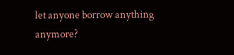let anyone borrow anything anymore?